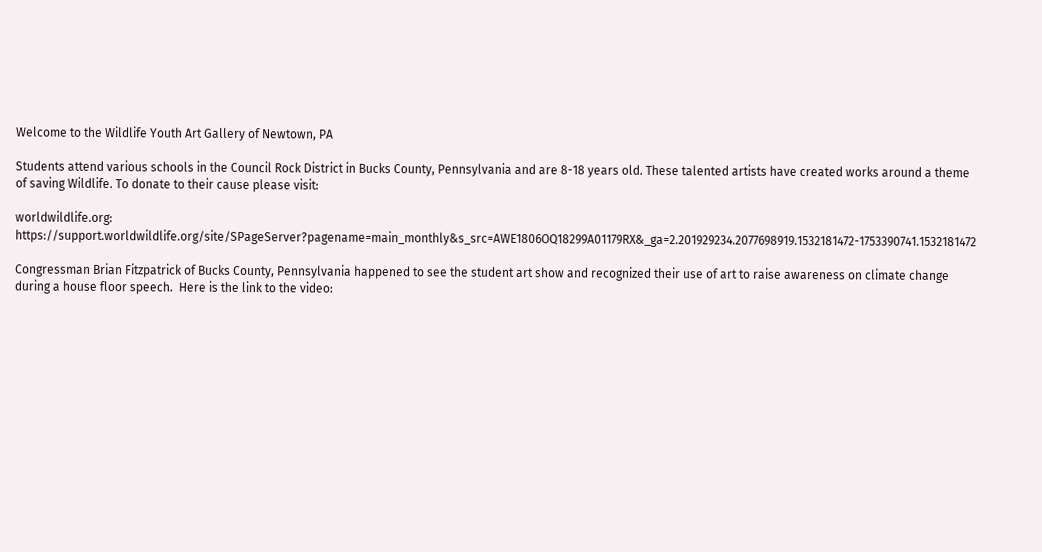Welcome to the Wildlife Youth Art Gallery of Newtown, PA

Students attend various schools in the Council Rock District in Bucks County, Pennsylvania and are 8-18 years old. These talented artists have created works around a theme of saving Wildlife. To donate to their cause please visit:

worldwildlife.org:  https://support.worldwildlife.org/site/SPageServer?pagename=main_monthly&s_src=AWE1806OQ18299A01179RX&_ga=2.201929234.2077698919.1532181472-1753390741.1532181472

Congressman Brian Fitzpatrick of Bucks County, Pennsylvania happened to see the student art show and recognized their use of art to raise awareness on climate change during a house floor speech.  Here is the link to the video: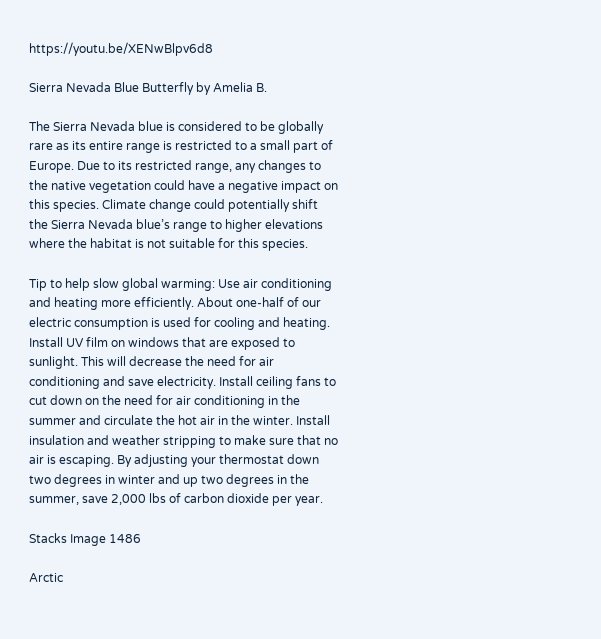https://youtu.be/XENwBlpv6d8

Sierra Nevada Blue Butterfly by Amelia B.

The Sierra Nevada blue is considered to be globally rare as its entire range is restricted to a small part of Europe. Due to its restricted range, any changes to the native vegetation could have a negative impact on this species. Climate change could potentially shift the Sierra Nevada blue’s range to higher elevations where the habitat is not suitable for this species.

Tip to help slow global warming: Use air conditioning and heating more efficiently. About one-half of our electric consumption is used for cooling and heating. Install UV film on windows that are exposed to sunlight. This will decrease the need for air conditioning and save electricity. Install ceiling fans to cut down on the need for air conditioning in the summer and circulate the hot air in the winter. Install insulation and weather stripping to make sure that no air is escaping. By adjusting your thermostat down two degrees in winter and up two degrees in the summer, save 2,000 lbs of carbon dioxide per year.

Stacks Image 1486

Arctic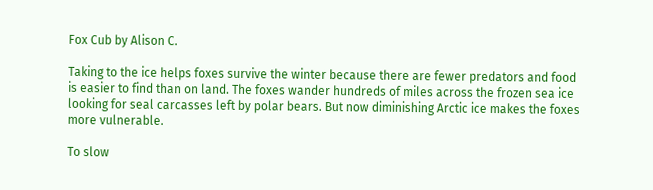Fox Cub by Alison C.

Taking to the ice helps foxes survive the winter because there are fewer predators and food is easier to find than on land. The foxes wander hundreds of miles across the frozen sea ice looking for seal carcasses left by polar bears. But now diminishing Arctic ice makes the foxes more vulnerable.

To slow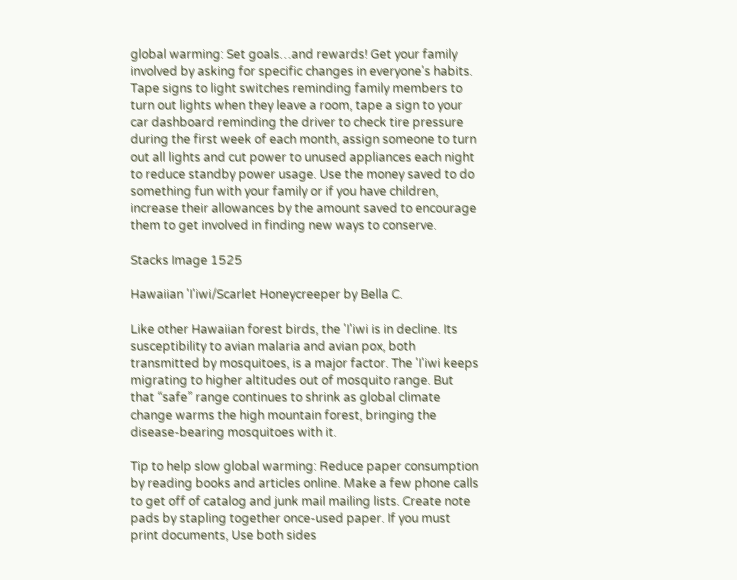global warming: Set goals…and rewards! Get your family involved by asking for specific changes in everyone's habits. Tape signs to light switches reminding family members to turn out lights when they leave a room, tape a sign to your car dashboard reminding the driver to check tire pressure during the first week of each month, assign someone to turn out all lights and cut power to unused appliances each night to reduce standby power usage. Use the money saved to do something fun with your family or if you have children, increase their allowances by the amount saved to encourage them to get involved in finding new ways to conserve.

Stacks Image 1525

Hawaiian 'I'iwi/Scarlet Honeycreeper by Bella C.

Like other Hawaiian forest birds, the 'I'iwi is in decline. Its susceptibility to avian malaria and avian pox, both transmitted by mosquitoes, is a major factor. The 'I'iwi keeps migrating to higher altitudes out of mosquito range. But that “safe” range continues to shrink as global climate change warms the high mountain forest, bringing the disease-bearing mosquitoes with it.

Tip to help slow global warming: Reduce paper consumption by reading books and articles online. Make a few phone calls to get off of catalog and junk mail mailing lists. Create note pads by stapling together once-used paper. If you must print documents, Use both sides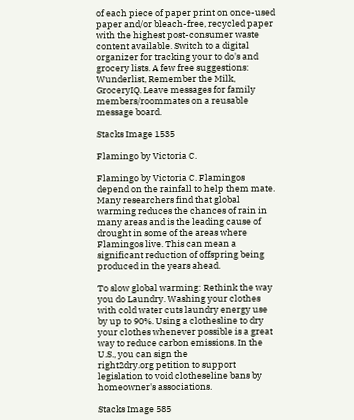of each piece of paper print on once-used paper and/or bleach-free, recycled paper with the highest post-consumer waste content available. Switch to a digital organizer for tracking your to do's and grocery lists. A few free suggestions: Wunderlist, Remember the Milk, GroceryIQ. Leave messages for family members/roommates on a reusable message board.

Stacks Image 1535

Flamingo by Victoria C.

Flamingo by Victoria C. Flamingos depend on the rainfall to help them mate. Many researchers find that global warming reduces the chances of rain in many areas and is the leading cause of drought in some of the areas where Flamingos live. This can mean a significant reduction of offspring being produced in the years ahead.

To slow global warming: Rethink the way you do Laundry. Washing your clothes with cold water cuts laundry energy use by up to 90%. Using a clothesline to dry your clothes whenever possible is a great way to reduce carbon emissions. In the U.S., you can sign the
right2dry.org petition to support legislation to void clotheseline bans by homeowner's associations.

Stacks Image 585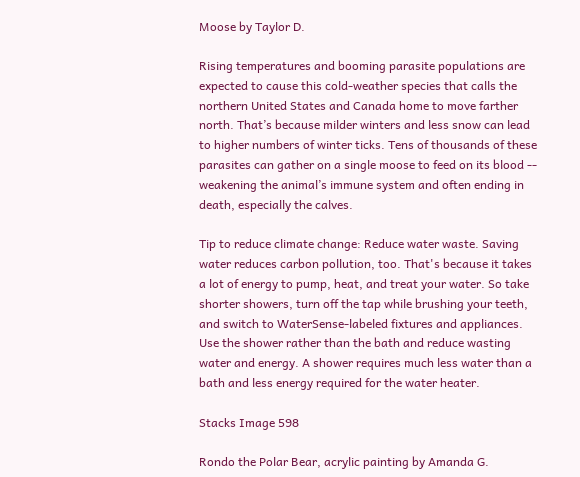Moose by Taylor D.

Rising temperatures and booming parasite populations are expected to cause this cold-weather species that calls the northern United States and Canada home to move farther north. That’s because milder winters and less snow can lead to higher numbers of winter ticks. Tens of thousands of these parasites can gather on a single moose to feed on its blood -- weakening the animal’s immune system and often ending in death, especially the calves.

Tip to reduce climate change: Reduce water waste. Saving water reduces carbon pollution, too. That's because it takes a lot of energy to pump, heat, and treat your water. So take shorter showers, turn off the tap while brushing your teeth, and switch to WaterSense-labeled fixtures and appliances. Use the shower rather than the bath and reduce wasting water and energy. A shower requires much less water than a bath and less energy required for the water heater.

Stacks Image 598

Rondo the Polar Bear, acrylic painting by Amanda G.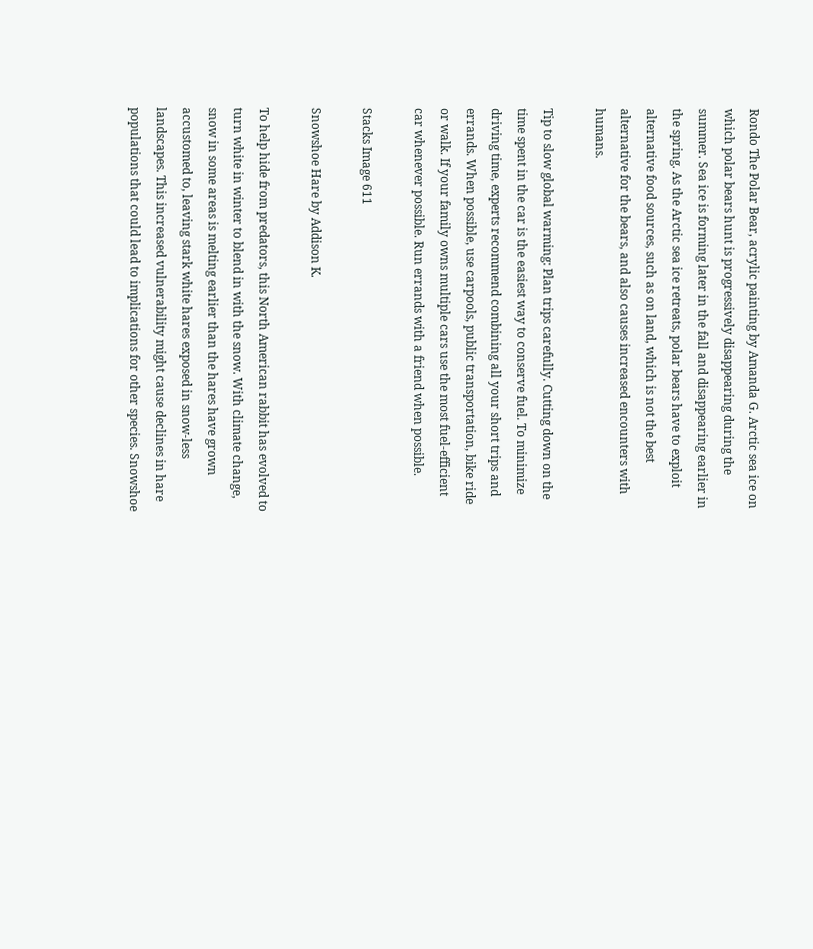Rondo The Polar Bear, acrylic painting by Amanda G. Arctic sea ice on which polar bears hunt is progressively disappearing during the summer. Sea ice is forming later in the fall and disappearing earlier in the spring. As the Arctic sea ice retreats, polar bears have to exploit alternative food sources, such as on land, which is not the best alternative for the bears, and also causes increased encounters with humans.

Tip to slow global warming: Plan trips carefully. Cutting down on the time spent in the car is the easiest way to conserve fuel. To minimize driving time, experts recommend combining all your short trips and errands. When possible, use carpools, public transportation, bike ride or walk. If your family owns multiple cars use the most fuel-efficient car whenever possible. Run errands with a friend when possible.

Stacks Image 611

Snowshoe Hare by Addison K.

To help hide from predators, this North American rabbit has evolved to turn white in winter to blend in with the snow. With climate change, snow in some areas is melting earlier than the hares have grown accustomed to, leaving stark white hares exposed in snow-less landscapes. This increased vulnerability might cause declines in hare populations that could lead to implications for other species. Snowshoe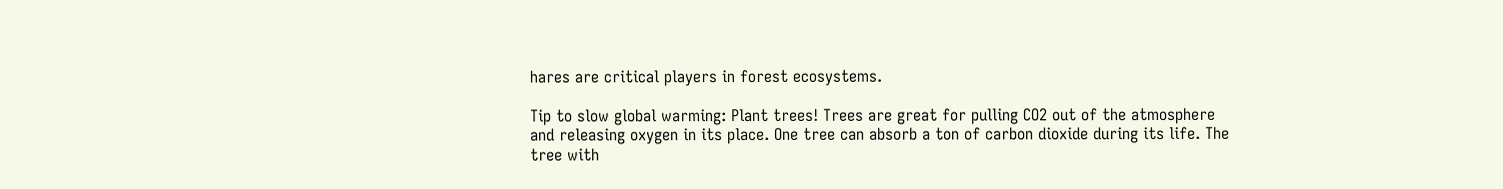hares are critical players in forest ecosystems.

Tip to slow global warming: Plant trees! Trees are great for pulling CO2 out of the atmosphere and releasing oxygen in its place. One tree can absorb a ton of carbon dioxide during its life. The tree with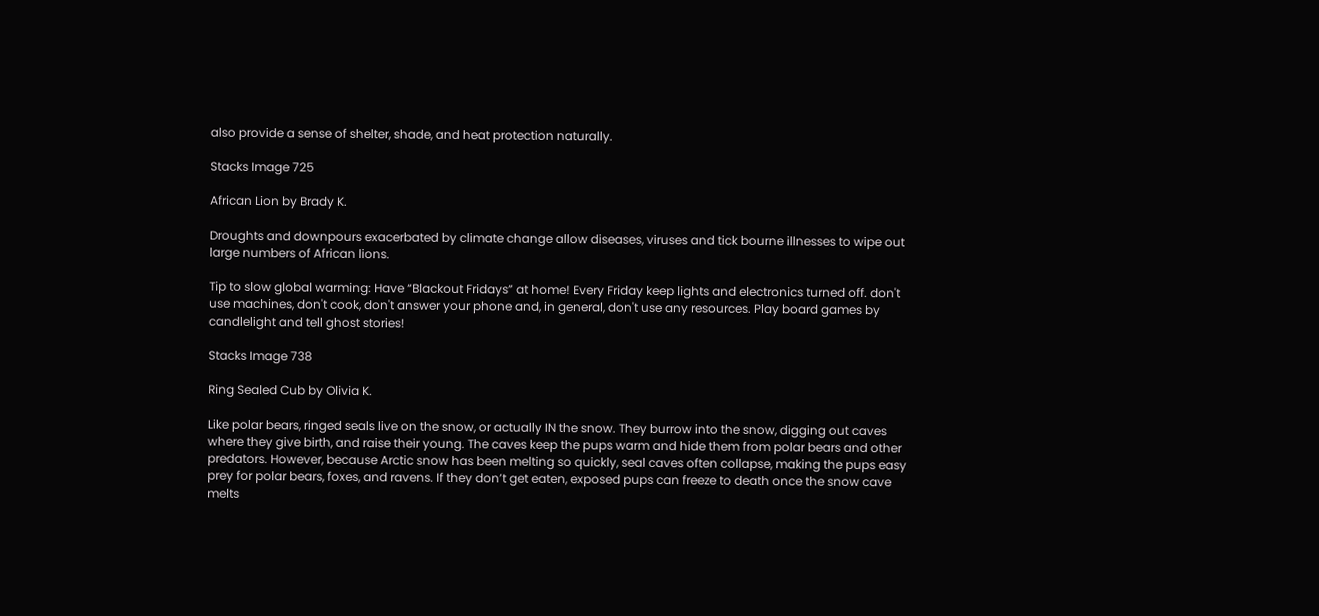also provide a sense of shelter, shade, and heat protection naturally.

Stacks Image 725

African Lion by Brady K.

Droughts and downpours exacerbated by climate change allow diseases, viruses and tick bourne illnesses to wipe out large numbers of African lions.

Tip to slow global warming: Have “Blackout Fridays” at home! Every Friday keep lights and electronics turned off. don't use machines, don't cook, don't answer your phone and, in general, don't use any resources. Play board games by candlelight and tell ghost stories!

Stacks Image 738

Ring Sealed Cub by Olivia K.

Like polar bears, ringed seals live on the snow, or actually IN the snow. They burrow into the snow, digging out caves where they give birth, and raise their young. The caves keep the pups warm and hide them from polar bears and other predators. However, because Arctic snow has been melting so quickly, seal caves often collapse, making the pups easy prey for polar bears, foxes, and ravens. If they don’t get eaten, exposed pups can freeze to death once the snow cave melts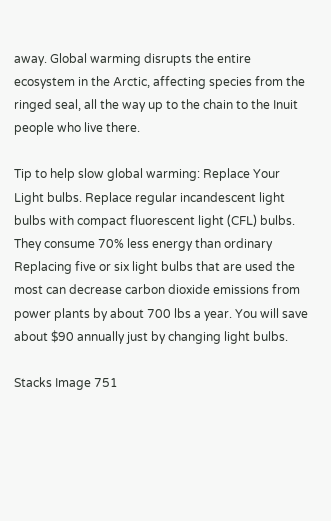away. Global warming disrupts the entire ecosystem in the Arctic, affecting species from the ringed seal, all the way up to the chain to the Inuit people who live there.

Tip to help slow global warming: Replace Your Light bulbs. Replace regular incandescent light bulbs with compact fluorescent light (CFL) bulbs. They consume 70% less energy than ordinary Replacing five or six light bulbs that are used the most can decrease carbon dioxide emissions from power plants by about 700 lbs a year. You will save about $90 annually just by changing light bulbs.

Stacks Image 751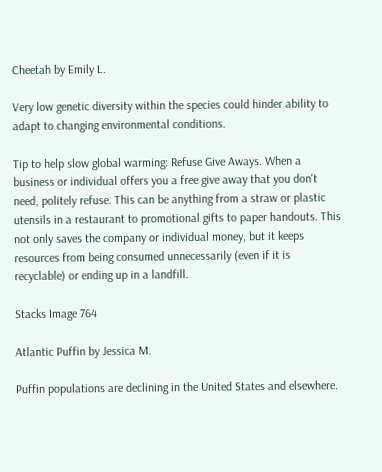Cheetah by Emily L.

Very low genetic diversity within the species could hinder ability to adapt to changing environmental conditions.

Tip to help slow global warming: Refuse Give Aways. When a business or individual offers you a free give away that you don't need, politely refuse. This can be anything from a straw or plastic utensils in a restaurant to promotional gifts to paper handouts. This not only saves the company or individual money, but it keeps resources from being consumed unnecessarily (even if it is recyclable) or ending up in a landfill.

Stacks Image 764

Atlantic Puffin by Jessica M.

Puffin populations are declining in the United States and elsewhere.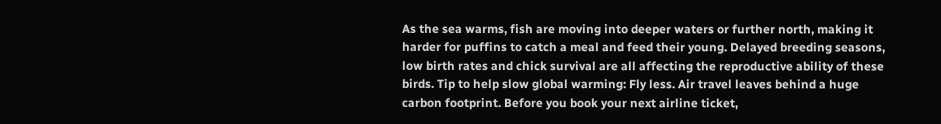As the sea warms, fish are moving into deeper waters or further north, making it harder for puffins to catch a meal and feed their young. Delayed breeding seasons, low birth rates and chick survival are all affecting the reproductive ability of these birds. Tip to help slow global warming: Fly less. Air travel leaves behind a huge carbon footprint. Before you book your next airline ticket,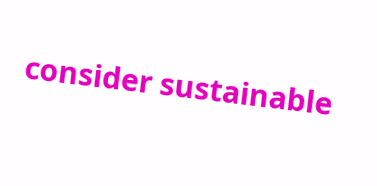consider sustainable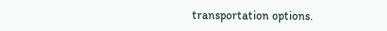transportation options.